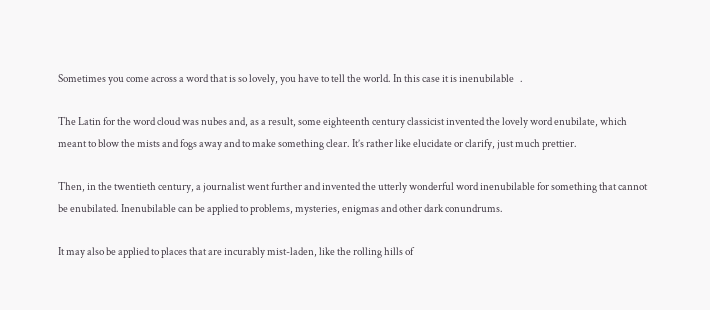Sometimes you come across a word that is so lovely, you have to tell the world. In this case it is inenubilable   .

The Latin for the word cloud was nubes and, as a result, some eighteenth century classicist invented the lovely word enubilate, which meant to blow the mists and fogs away and to make something clear. It’s rather like elucidate or clarify, just much prettier.

Then, in the twentieth century, a journalist went further and invented the utterly wonderful word inenubilable for something that cannot be enubilated. Inenubilable can be applied to problems, mysteries, enigmas and other dark conundrums.

It may also be applied to places that are incurably mist-laden, like the rolling hills of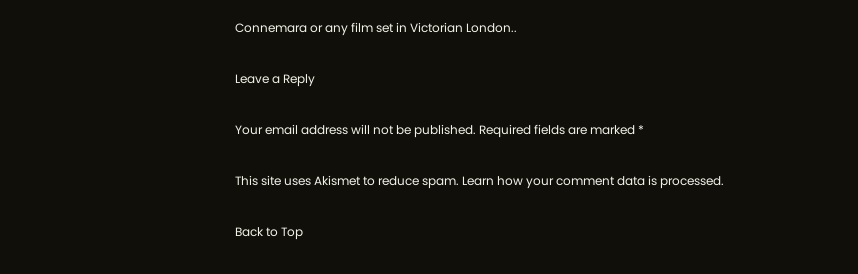Connemara or any film set in Victorian London..

Leave a Reply

Your email address will not be published. Required fields are marked *

This site uses Akismet to reduce spam. Learn how your comment data is processed.

Back to Top